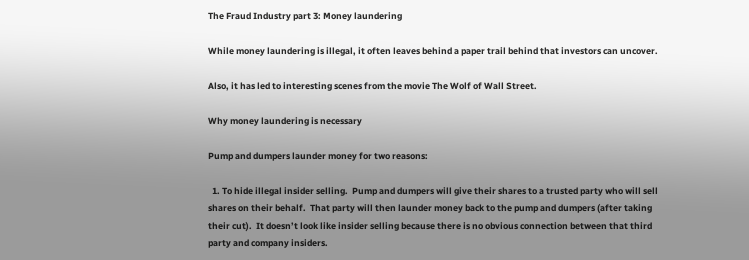The Fraud Industry part 3: Money laundering

While money laundering is illegal, it often leaves behind a paper trail behind that investors can uncover.

Also, it has led to interesting scenes from the movie The Wolf of Wall Street.

Why money laundering is necessary

Pump and dumpers launder money for two reasons:

  1. To hide illegal insider selling.  Pump and dumpers will give their shares to a trusted party who will sell shares on their behalf.  That party will then launder money back to the pump and dumpers (after taking their cut).  It doesn’t look like insider selling because there is no obvious connection between that third party and company insiders.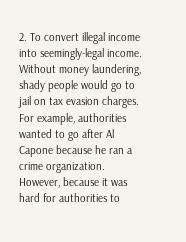2. To convert illegal income into seemingly-legal income.  Without money laundering, shady people would go to jail on tax evasion charges.  For example, authorities wanted to go after Al Capone because he ran a crime organization.  However, because it was hard for authorities to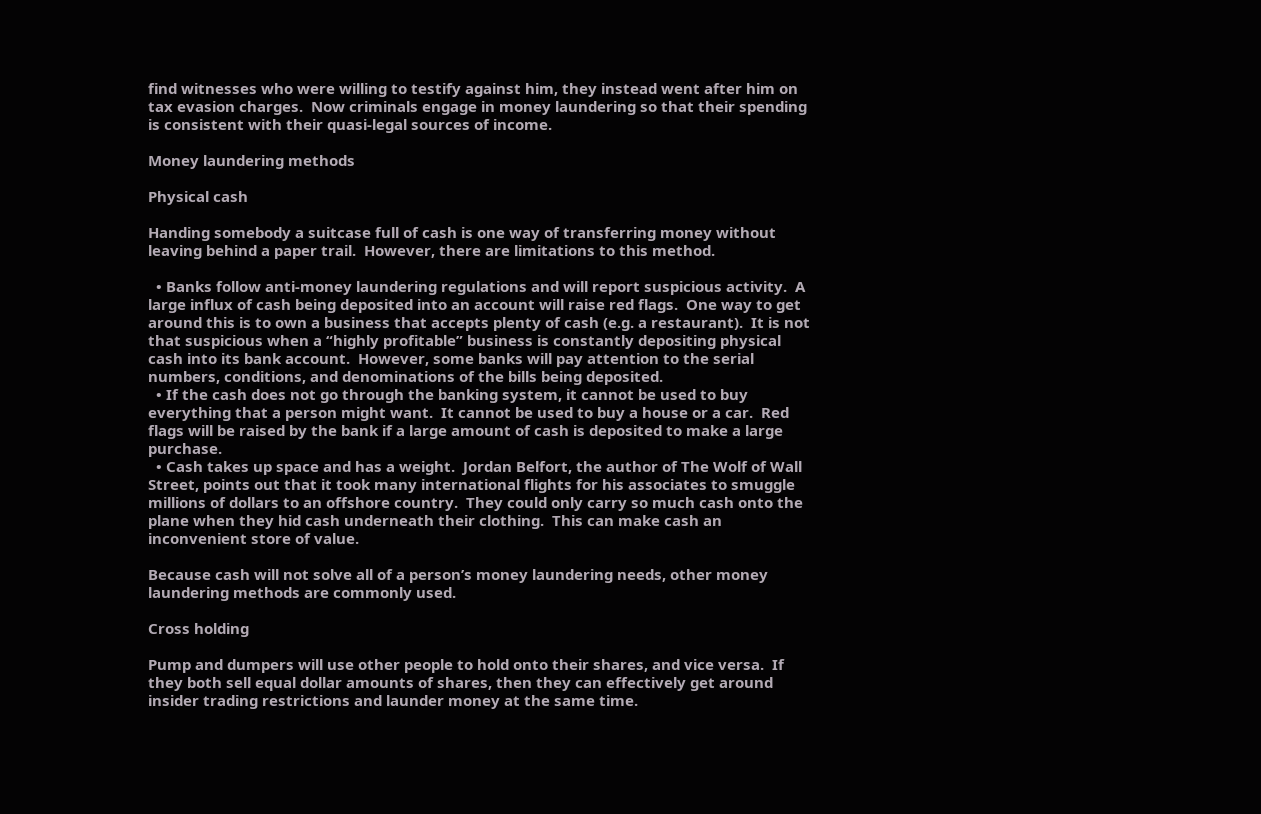find witnesses who were willing to testify against him, they instead went after him on tax evasion charges.  Now criminals engage in money laundering so that their spending is consistent with their quasi-legal sources of income.

Money laundering methods

Physical cash

Handing somebody a suitcase full of cash is one way of transferring money without leaving behind a paper trail.  However, there are limitations to this method.

  • Banks follow anti-money laundering regulations and will report suspicious activity.  A large influx of cash being deposited into an account will raise red flags.  One way to get around this is to own a business that accepts plenty of cash (e.g. a restaurant).  It is not that suspicious when a “highly profitable” business is constantly depositing physical cash into its bank account.  However, some banks will pay attention to the serial numbers, conditions, and denominations of the bills being deposited.
  • If the cash does not go through the banking system, it cannot be used to buy everything that a person might want.  It cannot be used to buy a house or a car.  Red flags will be raised by the bank if a large amount of cash is deposited to make a large purchase.
  • Cash takes up space and has a weight.  Jordan Belfort, the author of The Wolf of Wall Street, points out that it took many international flights for his associates to smuggle millions of dollars to an offshore country.  They could only carry so much cash onto the plane when they hid cash underneath their clothing.  This can make cash an inconvenient store of value.

Because cash will not solve all of a person’s money laundering needs, other money laundering methods are commonly used.

Cross holding

Pump and dumpers will use other people to hold onto their shares, and vice versa.  If they both sell equal dollar amounts of shares, then they can effectively get around insider trading restrictions and launder money at the same time.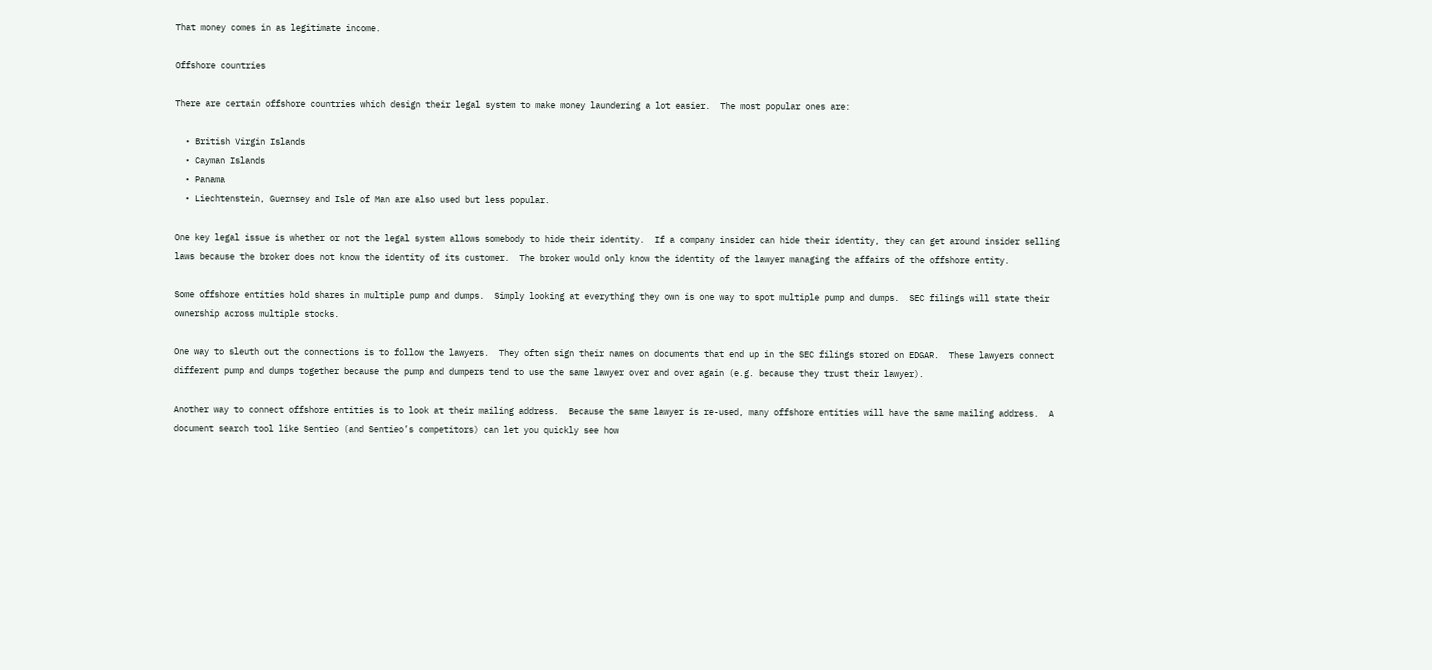That money comes in as legitimate income.

Offshore countries

There are certain offshore countries which design their legal system to make money laundering a lot easier.  The most popular ones are:

  • British Virgin Islands
  • Cayman Islands
  • Panama
  • Liechtenstein, Guernsey and Isle of Man are also used but less popular.

One key legal issue is whether or not the legal system allows somebody to hide their identity.  If a company insider can hide their identity, they can get around insider selling laws because the broker does not know the identity of its customer.  The broker would only know the identity of the lawyer managing the affairs of the offshore entity.

Some offshore entities hold shares in multiple pump and dumps.  Simply looking at everything they own is one way to spot multiple pump and dumps.  SEC filings will state their ownership across multiple stocks.

One way to sleuth out the connections is to follow the lawyers.  They often sign their names on documents that end up in the SEC filings stored on EDGAR.  These lawyers connect different pump and dumps together because the pump and dumpers tend to use the same lawyer over and over again (e.g. because they trust their lawyer).

Another way to connect offshore entities is to look at their mailing address.  Because the same lawyer is re-used, many offshore entities will have the same mailing address.  A document search tool like Sentieo (and Sentieo’s competitors) can let you quickly see how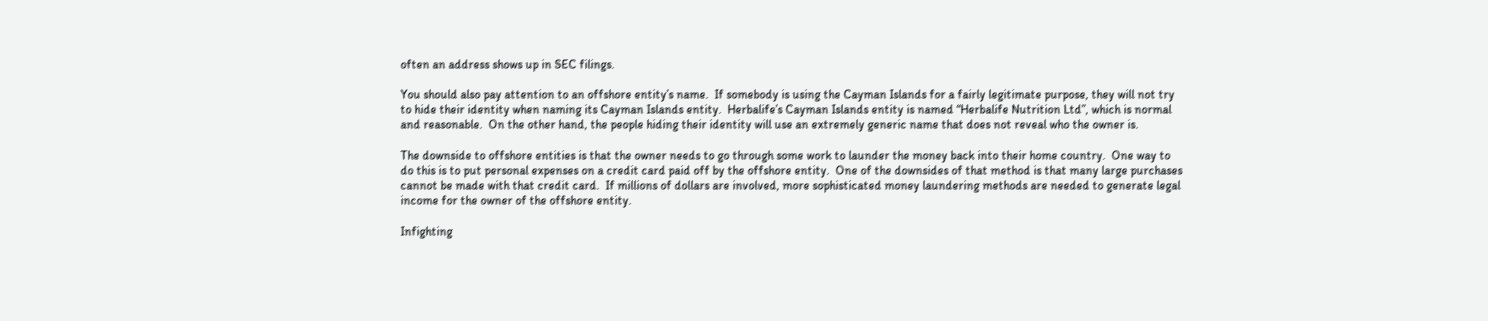often an address shows up in SEC filings.

You should also pay attention to an offshore entity’s name.  If somebody is using the Cayman Islands for a fairly legitimate purpose, they will not try to hide their identity when naming its Cayman Islands entity.  Herbalife’s Cayman Islands entity is named “Herbalife Nutrition Ltd”, which is normal and reasonable.  On the other hand, the people hiding their identity will use an extremely generic name that does not reveal who the owner is.

The downside to offshore entities is that the owner needs to go through some work to launder the money back into their home country.  One way to do this is to put personal expenses on a credit card paid off by the offshore entity.  One of the downsides of that method is that many large purchases cannot be made with that credit card.  If millions of dollars are involved, more sophisticated money laundering methods are needed to generate legal income for the owner of the offshore entity.

Infighting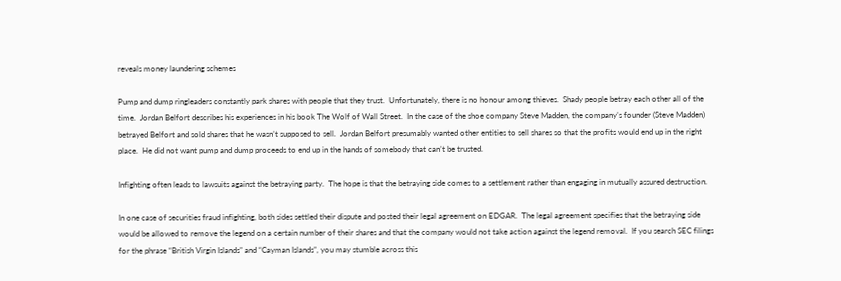reveals money laundering schemes

Pump and dump ringleaders constantly park shares with people that they trust.  Unfortunately, there is no honour among thieves.  Shady people betray each other all of the time.  Jordan Belfort describes his experiences in his book The Wolf of Wall Street.  In the case of the shoe company Steve Madden, the company’s founder (Steve Madden) betrayed Belfort and sold shares that he wasn’t supposed to sell.  Jordan Belfort presumably wanted other entities to sell shares so that the profits would end up in the right place.  He did not want pump and dump proceeds to end up in the hands of somebody that can’t be trusted.

Infighting often leads to lawsuits against the betraying party.  The hope is that the betraying side comes to a settlement rather than engaging in mutually assured destruction.

In one case of securities fraud infighting, both sides settled their dispute and posted their legal agreement on EDGAR.  The legal agreement specifies that the betraying side would be allowed to remove the legend on a certain number of their shares and that the company would not take action against the legend removal.  If you search SEC filings for the phrase “British Virgin Islands” and “Cayman Islands”, you may stumble across this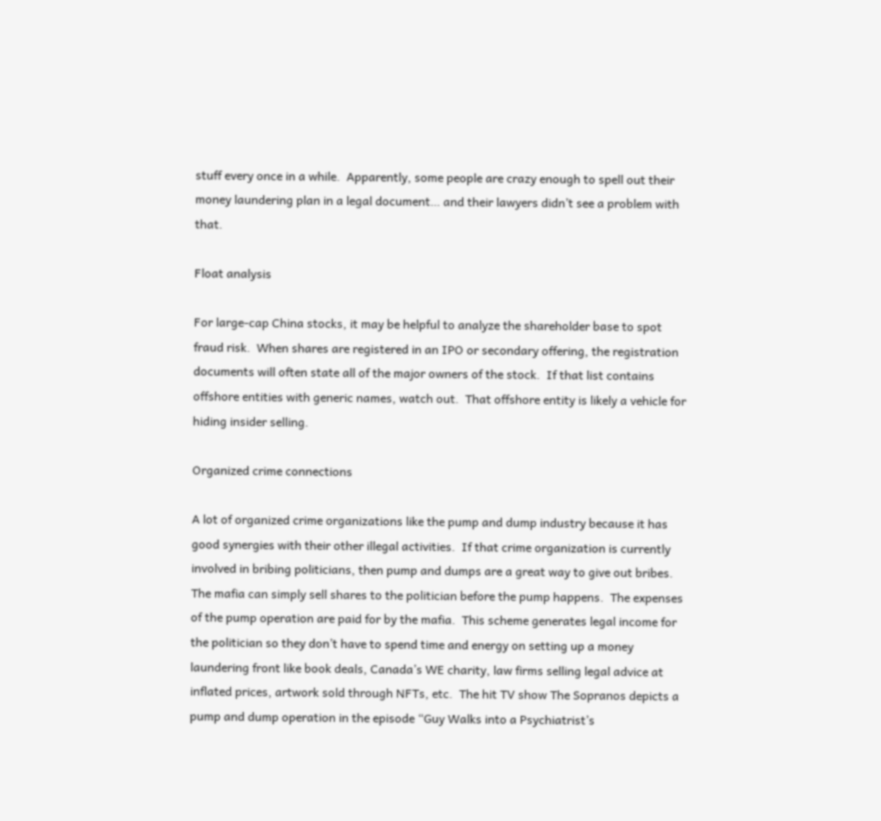stuff every once in a while.  Apparently, some people are crazy enough to spell out their money laundering plan in a legal document… and their lawyers didn’t see a problem with that.

Float analysis

For large-cap China stocks, it may be helpful to analyze the shareholder base to spot fraud risk.  When shares are registered in an IPO or secondary offering, the registration documents will often state all of the major owners of the stock.  If that list contains offshore entities with generic names, watch out.  That offshore entity is likely a vehicle for hiding insider selling.

Organized crime connections

A lot of organized crime organizations like the pump and dump industry because it has good synergies with their other illegal activities.  If that crime organization is currently involved in bribing politicians, then pump and dumps are a great way to give out bribes.  The mafia can simply sell shares to the politician before the pump happens.  The expenses of the pump operation are paid for by the mafia.  This scheme generates legal income for the politician so they don’t have to spend time and energy on setting up a money laundering front like book deals, Canada’s WE charity, law firms selling legal advice at inflated prices, artwork sold through NFTs, etc.  The hit TV show The Sopranos depicts a pump and dump operation in the episode “Guy Walks into a Psychiatrist’s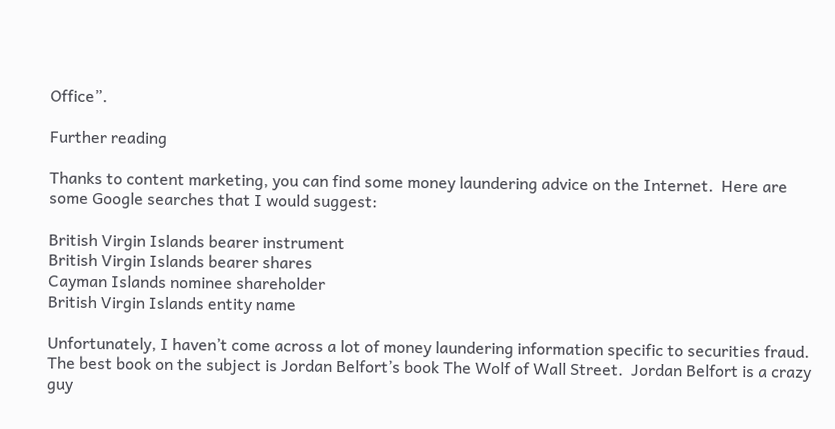Office”.

Further reading

Thanks to content marketing, you can find some money laundering advice on the Internet.  Here are some Google searches that I would suggest:

British Virgin Islands bearer instrument
British Virgin Islands bearer shares
Cayman Islands nominee shareholder
British Virgin Islands entity name

Unfortunately, I haven’t come across a lot of money laundering information specific to securities fraud.  The best book on the subject is Jordan Belfort’s book The Wolf of Wall Street.  Jordan Belfort is a crazy guy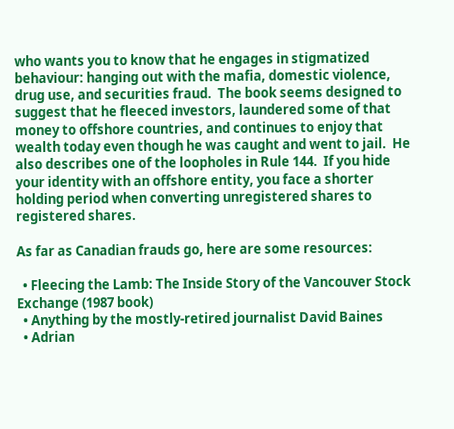who wants you to know that he engages in stigmatized behaviour: hanging out with the mafia, domestic violence, drug use, and securities fraud.  The book seems designed to suggest that he fleeced investors, laundered some of that money to offshore countries, and continues to enjoy that wealth today even though he was caught and went to jail.  He also describes one of the loopholes in Rule 144.  If you hide your identity with an offshore entity, you face a shorter holding period when converting unregistered shares to registered shares.

As far as Canadian frauds go, here are some resources:

  • Fleecing the Lamb: The Inside Story of the Vancouver Stock Exchange (1987 book)
  • Anything by the mostly-retired journalist David Baines
  • Adrian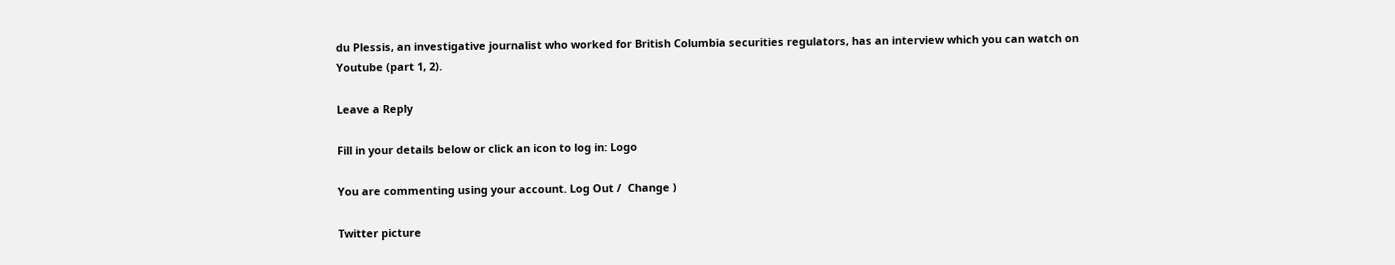du Plessis, an investigative journalist who worked for British Columbia securities regulators, has an interview which you can watch on Youtube (part 1, 2).

Leave a Reply

Fill in your details below or click an icon to log in: Logo

You are commenting using your account. Log Out /  Change )

Twitter picture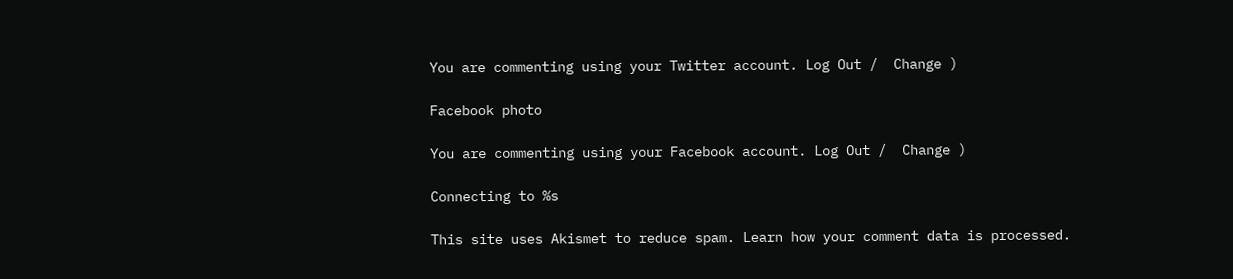You are commenting using your Twitter account. Log Out /  Change )

Facebook photo

You are commenting using your Facebook account. Log Out /  Change )

Connecting to %s

This site uses Akismet to reduce spam. Learn how your comment data is processed.